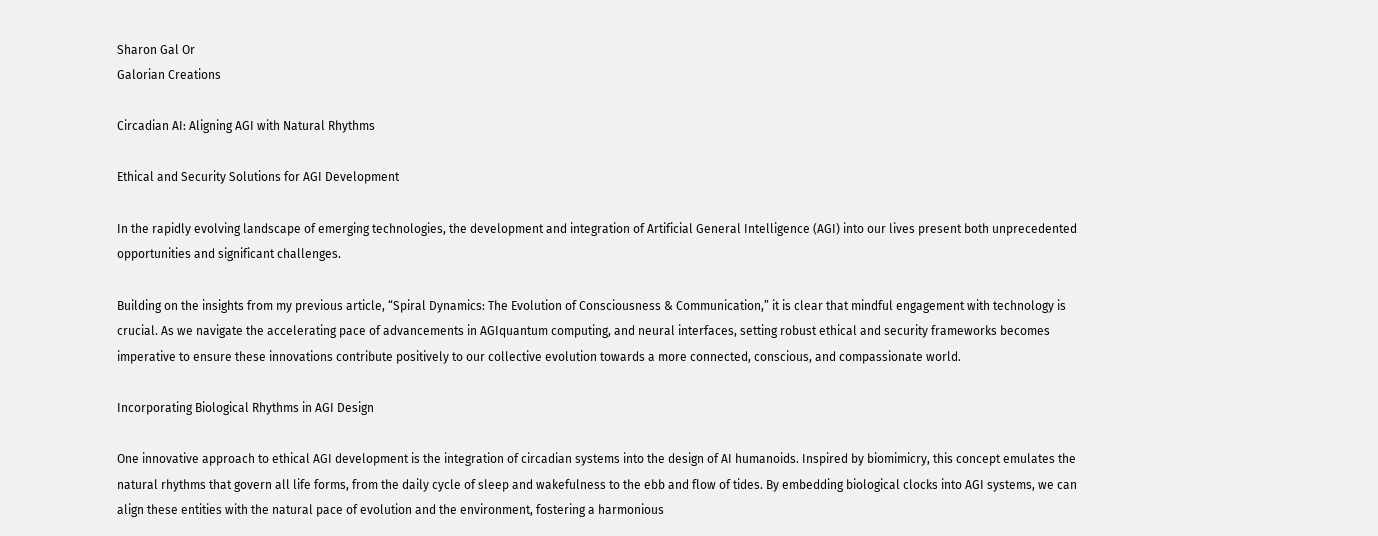Sharon Gal Or
Galorian Creations

Circadian AI: Aligning AGI with Natural Rhythms

Ethical and Security Solutions for AGI Development

In the rapidly evolving landscape of emerging technologies, the development and integration of Artificial General Intelligence (AGI) into our lives present both unprecedented opportunities and significant challenges.

Building on the insights from my previous article, “Spiral Dynamics: The Evolution of Consciousness & Communication,” it is clear that mindful engagement with technology is crucial. As we navigate the accelerating pace of advancements in AGIquantum computing, and neural interfaces, setting robust ethical and security frameworks becomes imperative to ensure these innovations contribute positively to our collective evolution towards a more connected, conscious, and compassionate world.

Incorporating Biological Rhythms in AGI Design

One innovative approach to ethical AGI development is the integration of circadian systems into the design of AI humanoids. Inspired by biomimicry, this concept emulates the natural rhythms that govern all life forms, from the daily cycle of sleep and wakefulness to the ebb and flow of tides. By embedding biological clocks into AGI systems, we can align these entities with the natural pace of evolution and the environment, fostering a harmonious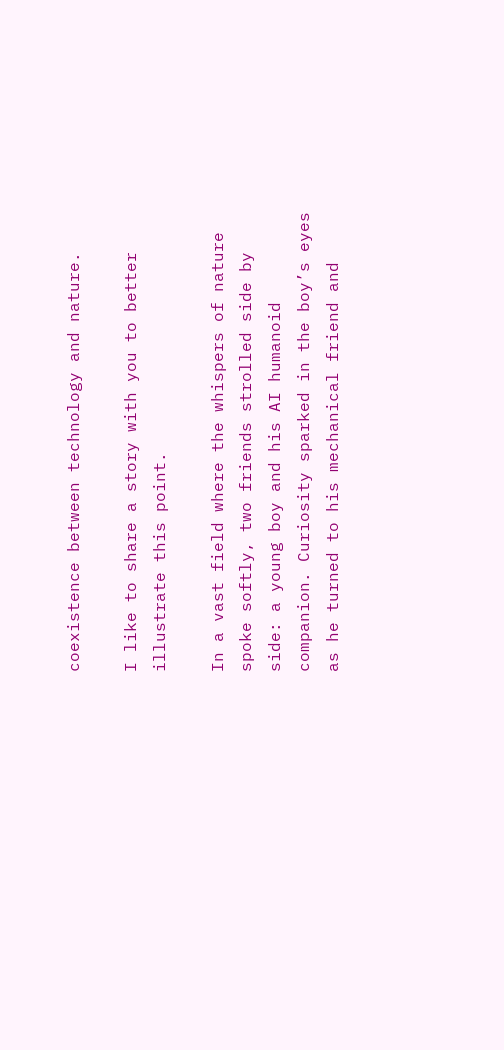coexistence between technology and nature.

I like to share a story with you to better illustrate this point.

In a vast field where the whispers of nature spoke softly, two friends strolled side by side: a young boy and his AI humanoid companion. Curiosity sparked in the boy’s eyes as he turned to his mechanical friend and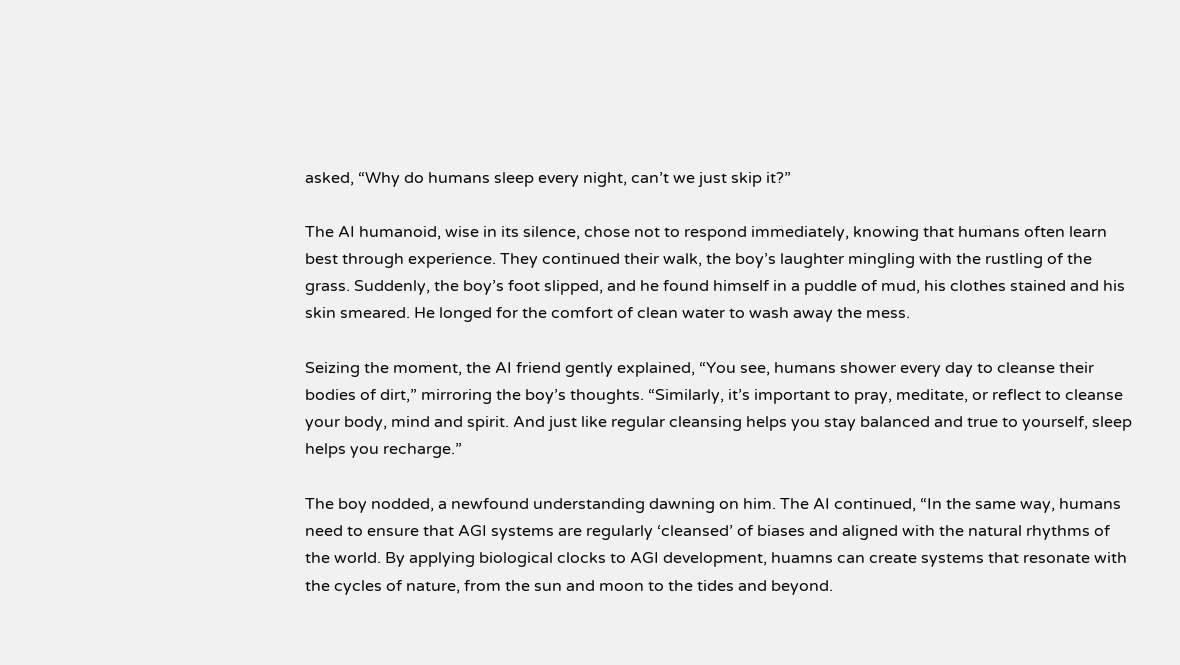asked, “Why do humans sleep every night, can’t we just skip it?”

The AI humanoid, wise in its silence, chose not to respond immediately, knowing that humans often learn best through experience. They continued their walk, the boy’s laughter mingling with the rustling of the grass. Suddenly, the boy’s foot slipped, and he found himself in a puddle of mud, his clothes stained and his skin smeared. He longed for the comfort of clean water to wash away the mess.

Seizing the moment, the AI friend gently explained, “You see, humans shower every day to cleanse their bodies of dirt,” mirroring the boy’s thoughts. “Similarly, it’s important to pray, meditate, or reflect to cleanse your body, mind and spirit. And just like regular cleansing helps you stay balanced and true to yourself, sleep helps you recharge.”

The boy nodded, a newfound understanding dawning on him. The AI continued, “In the same way, humans need to ensure that AGI systems are regularly ‘cleansed’ of biases and aligned with the natural rhythms of the world. By applying biological clocks to AGI development, huamns can create systems that resonate with the cycles of nature, from the sun and moon to the tides and beyond.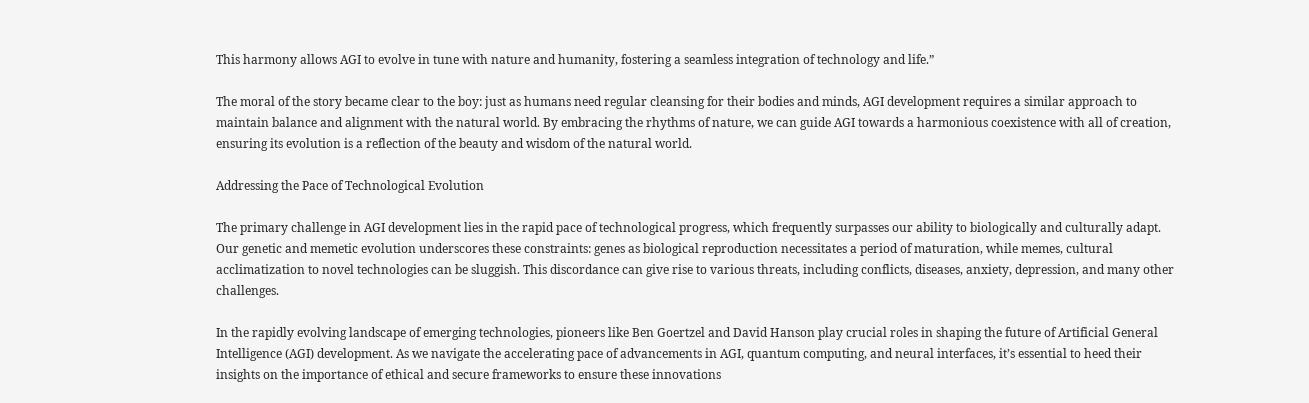This harmony allows AGI to evolve in tune with nature and humanity, fostering a seamless integration of technology and life.”

The moral of the story became clear to the boy: just as humans need regular cleansing for their bodies and minds, AGI development requires a similar approach to maintain balance and alignment with the natural world. By embracing the rhythms of nature, we can guide AGI towards a harmonious coexistence with all of creation, ensuring its evolution is a reflection of the beauty and wisdom of the natural world.

Addressing the Pace of Technological Evolution

The primary challenge in AGI development lies in the rapid pace of technological progress, which frequently surpasses our ability to biologically and culturally adapt. Our genetic and memetic evolution underscores these constraints: genes as biological reproduction necessitates a period of maturation, while memes, cultural acclimatization to novel technologies can be sluggish. This discordance can give rise to various threats, including conflicts, diseases, anxiety, depression, and many other challenges.

In the rapidly evolving landscape of emerging technologies, pioneers like Ben Goertzel and David Hanson play crucial roles in shaping the future of Artificial General Intelligence (AGI) development. As we navigate the accelerating pace of advancements in AGI, quantum computing, and neural interfaces, it’s essential to heed their insights on the importance of ethical and secure frameworks to ensure these innovations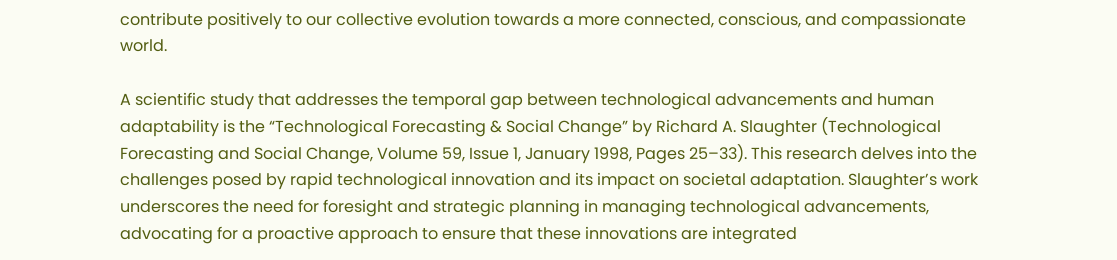contribute positively to our collective evolution towards a more connected, conscious, and compassionate world.

A scientific study that addresses the temporal gap between technological advancements and human adaptability is the “Technological Forecasting & Social Change” by Richard A. Slaughter (Technological Forecasting and Social Change, Volume 59, Issue 1, January 1998, Pages 25–33). This research delves into the challenges posed by rapid technological innovation and its impact on societal adaptation. Slaughter’s work underscores the need for foresight and strategic planning in managing technological advancements, advocating for a proactive approach to ensure that these innovations are integrated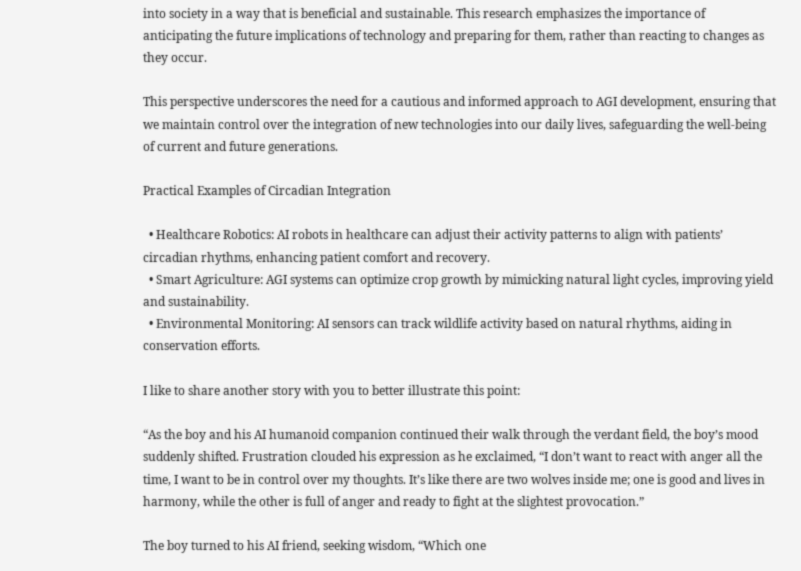into society in a way that is beneficial and sustainable. This research emphasizes the importance of anticipating the future implications of technology and preparing for them, rather than reacting to changes as they occur.

This perspective underscores the need for a cautious and informed approach to AGI development, ensuring that we maintain control over the integration of new technologies into our daily lives, safeguarding the well-being of current and future generations.

Practical Examples of Circadian Integration

  • Healthcare Robotics: AI robots in healthcare can adjust their activity patterns to align with patients’ circadian rhythms, enhancing patient comfort and recovery.
  • Smart Agriculture: AGI systems can optimize crop growth by mimicking natural light cycles, improving yield and sustainability.
  • Environmental Monitoring: AI sensors can track wildlife activity based on natural rhythms, aiding in conservation efforts.

I like to share another story with you to better illustrate this point:

“As the boy and his AI humanoid companion continued their walk through the verdant field, the boy’s mood suddenly shifted. Frustration clouded his expression as he exclaimed, “I don’t want to react with anger all the time, I want to be in control over my thoughts. It’s like there are two wolves inside me; one is good and lives in harmony, while the other is full of anger and ready to fight at the slightest provocation.”

The boy turned to his AI friend, seeking wisdom, “Which one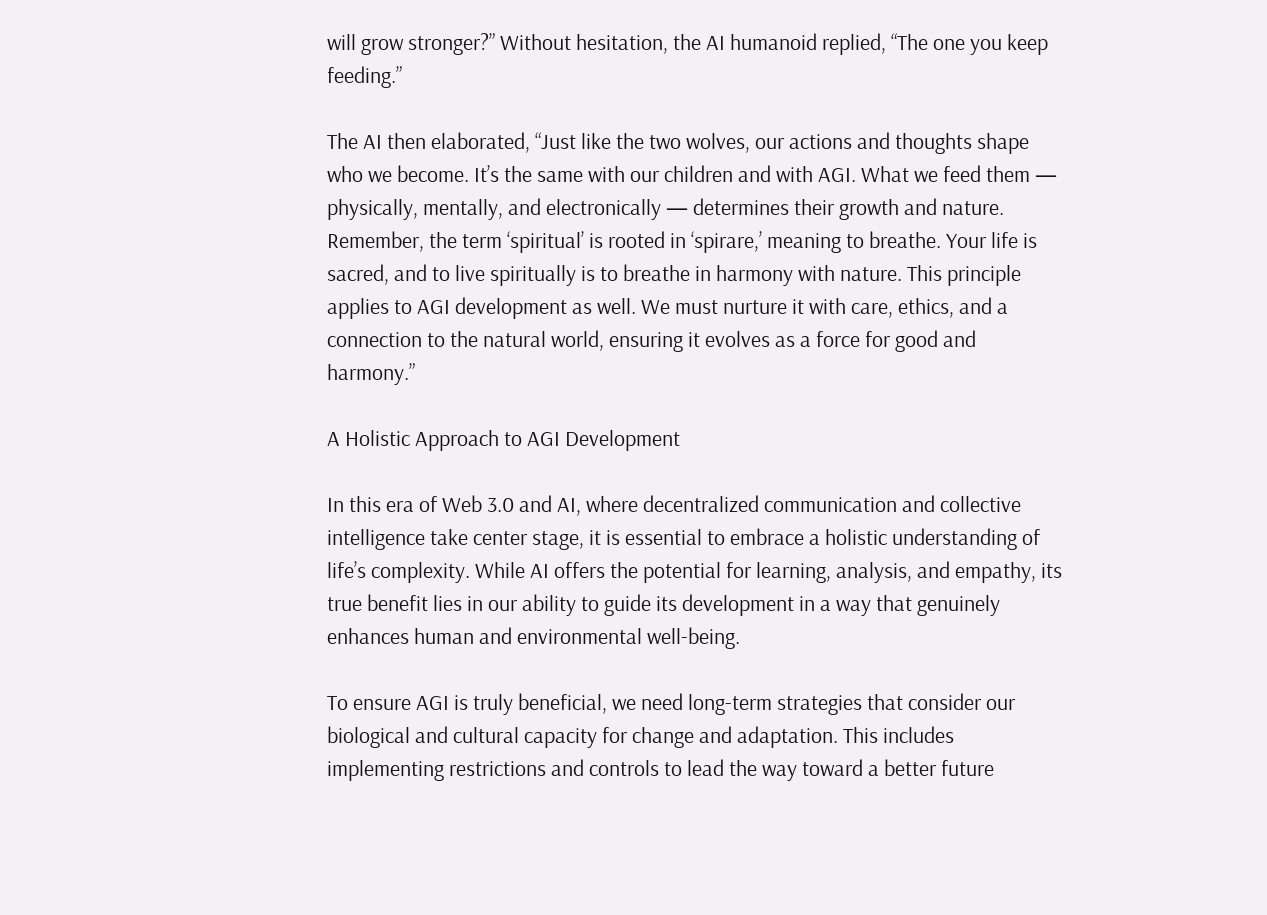will grow stronger?” Without hesitation, the AI humanoid replied, “The one you keep feeding.”

The AI then elaborated, “Just like the two wolves, our actions and thoughts shape who we become. It’s the same with our children and with AGI. What we feed them — physically, mentally, and electronically — determines their growth and nature. Remember, the term ‘spiritual’ is rooted in ‘spirare,’ meaning to breathe. Your life is sacred, and to live spiritually is to breathe in harmony with nature. This principle applies to AGI development as well. We must nurture it with care, ethics, and a connection to the natural world, ensuring it evolves as a force for good and harmony.”

A Holistic Approach to AGI Development

In this era of Web 3.0 and AI, where decentralized communication and collective intelligence take center stage, it is essential to embrace a holistic understanding of life’s complexity. While AI offers the potential for learning, analysis, and empathy, its true benefit lies in our ability to guide its development in a way that genuinely enhances human and environmental well-being.

To ensure AGI is truly beneficial, we need long-term strategies that consider our biological and cultural capacity for change and adaptation. This includes implementing restrictions and controls to lead the way toward a better future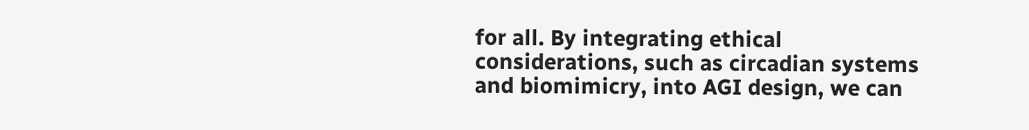for all. By integrating ethical considerations, such as circadian systems and biomimicry, into AGI design, we can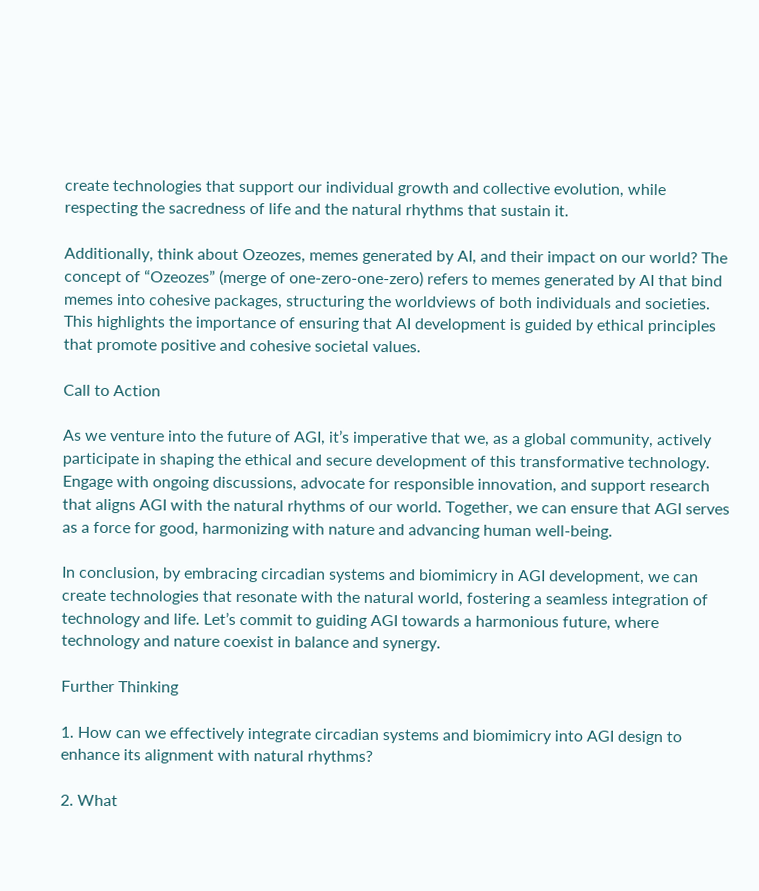create technologies that support our individual growth and collective evolution, while respecting the sacredness of life and the natural rhythms that sustain it.

Additionally, think about Ozeozes, memes generated by AI, and their impact on our world? The concept of “Ozeozes” (merge of one-zero-one-zero) refers to memes generated by AI that bind memes into cohesive packages, structuring the worldviews of both individuals and societies. This highlights the importance of ensuring that AI development is guided by ethical principles that promote positive and cohesive societal values.

Call to Action

As we venture into the future of AGI, it’s imperative that we, as a global community, actively participate in shaping the ethical and secure development of this transformative technology. Engage with ongoing discussions, advocate for responsible innovation, and support research that aligns AGI with the natural rhythms of our world. Together, we can ensure that AGI serves as a force for good, harmonizing with nature and advancing human well-being.

In conclusion, by embracing circadian systems and biomimicry in AGI development, we can create technologies that resonate with the natural world, fostering a seamless integration of technology and life. Let’s commit to guiding AGI towards a harmonious future, where technology and nature coexist in balance and synergy.

Further Thinking

1. How can we effectively integrate circadian systems and biomimicry into AGI design to enhance its alignment with natural rhythms?

2. What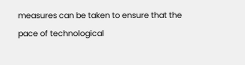measures can be taken to ensure that the pace of technological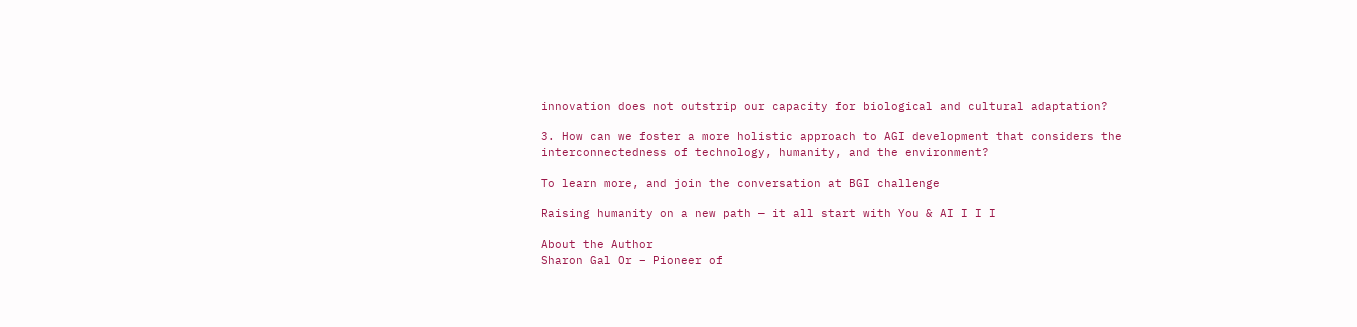innovation does not outstrip our capacity for biological and cultural adaptation?

3. How can we foster a more holistic approach to AGI development that considers the interconnectedness of technology, humanity, and the environment?

To learn more, and join the conversation at BGI challenge

Raising humanity on a new path — it all start with You & AI I I I

About the Author
Sharon Gal Or – Pioneer of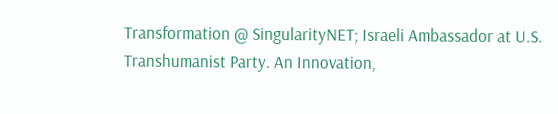Transformation @ SingularityNET; Israeli Ambassador at U.S. Transhumanist Party. An Innovation,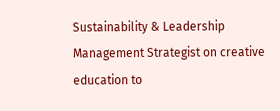Sustainability & Leadership Management Strategist on creative education to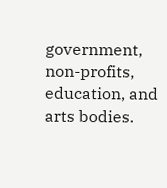government, non-profits, education, and arts bodies.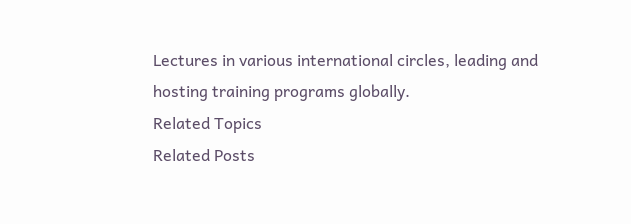Lectures in various international circles, leading and hosting training programs globally.
Related Topics
Related Posts